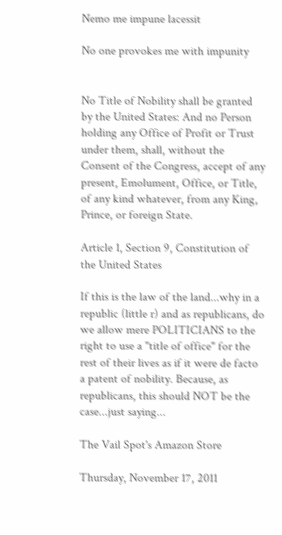Nemo me impune lacessit

No one provokes me with impunity


No Title of Nobility shall be granted by the United States: And no Person holding any Office of Profit or Trust under them, shall, without the Consent of the Congress, accept of any present, Emolument, Office, or Title, of any kind whatever, from any King, Prince, or foreign State.

Article 1, Section 9, Constitution of the United States

If this is the law of the land...why in a republic (little r) and as republicans, do we allow mere POLITICIANS to the right to use a "title of office" for the rest of their lives as if it were de facto a patent of nobility. Because, as republicans, this should NOT be the case...just saying...

The Vail Spot's Amazon Store

Thursday, November 17, 2011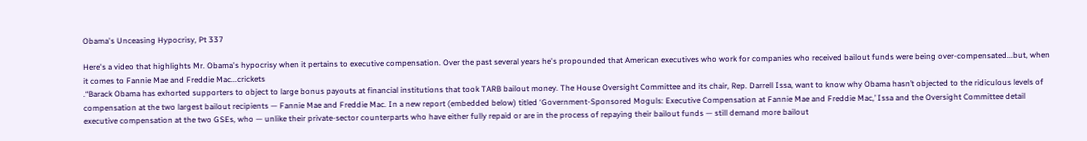Obama's Unceasing Hypocrisy, Pt 337

Here's a video that highlights Mr. Obama's hypocrisy when it pertains to executive compensation. Over the past several years he's propounded that American executives who work for companies who received bailout funds were being over-compensated...but, when it comes to Fannie Mae and Freddie Mac...crickets
.“Barack Obama has exhorted supporters to object to large bonus payouts at financial institutions that took TARB bailout money. The House Oversight Committee and its chair, Rep. Darrell Issa, want to know why Obama hasn’t objected to the ridiculous levels of compensation at the two largest bailout recipients — Fannie Mae and Freddie Mac. In a new report (embedded below) titled ‘Government-Sponsored Moguls: Executive Compensation at Fannie Mae and Freddie Mac,’ Issa and the Oversight Committee detail executive compensation at the two GSEs, who — unlike their private-sector counterparts who have either fully repaid or are in the process of repaying their bailout funds — still demand more bailout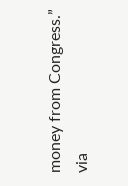money from Congress.”
via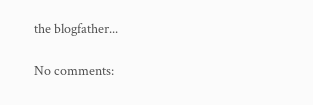the blogfather...

No comments: